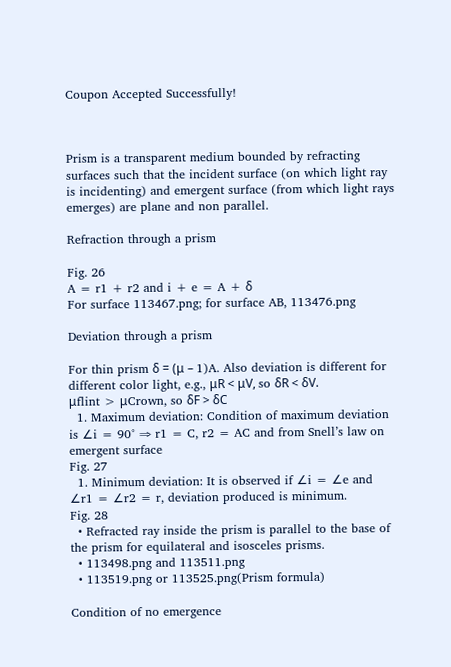Coupon Accepted Successfully!



Prism is a transparent medium bounded by refracting surfaces such that the incident surface (on which light ray is incidenting) and emergent surface (from which light rays emerges) are plane and non parallel.

Refraction through a prism

Fig. 26
A = r1 + r2 and i + e = A + δ
For surface 113467.png; for surface AB, 113476.png

Deviation through a prism

For thin prism δ = (μ – 1)A. Also deviation is different for different color light, e.g., μR < μV, so δR < δV.
μflint > μCrown, so δF > δC
  1. Maximum deviation: Condition of maximum deviation is ∠i = 90° ⇒ r1 = C, r2 = AC and from Snell’s law on emergent surface
Fig. 27
  1. Minimum deviation: It is observed if ∠i = ∠e and ∠r1 = ∠r2 = r, deviation produced is minimum.
Fig. 28
  • Refracted ray inside the prism is parallel to the base of the prism for equilateral and isosceles prisms.
  • 113498.png and 113511.png
  • 113519.png or 113525.png(Prism formula)

Condition of no emergence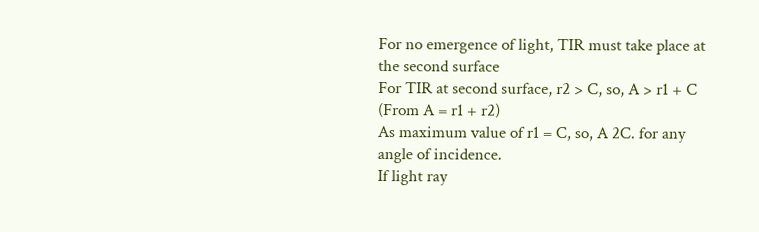For no emergence of light, TIR must take place at the second surface
For TIR at second surface, r2 > C, so, A > r1 + C (From A = r1 + r2)
As maximum value of r1 = C, so, A 2C. for any angle of incidence.
If light ray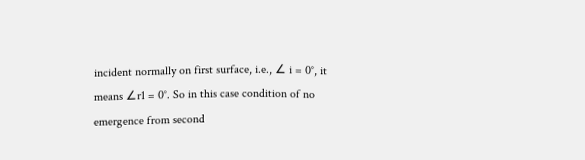incident normally on first surface, i.e., ∠ i = 0°, it means ∠r1 = 0°. So in this case condition of no emergence from second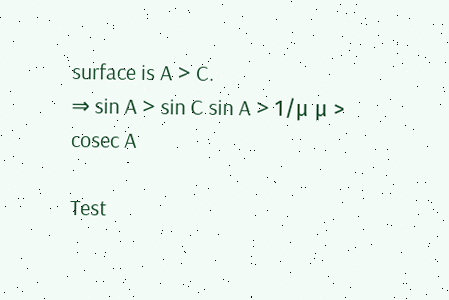surface is A > C.
⇒ sin A > sin C sin A > 1/μ μ > cosec A

Test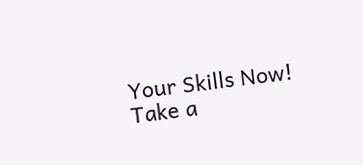Your Skills Now!
Take a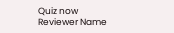Quiz now
Reviewer Name